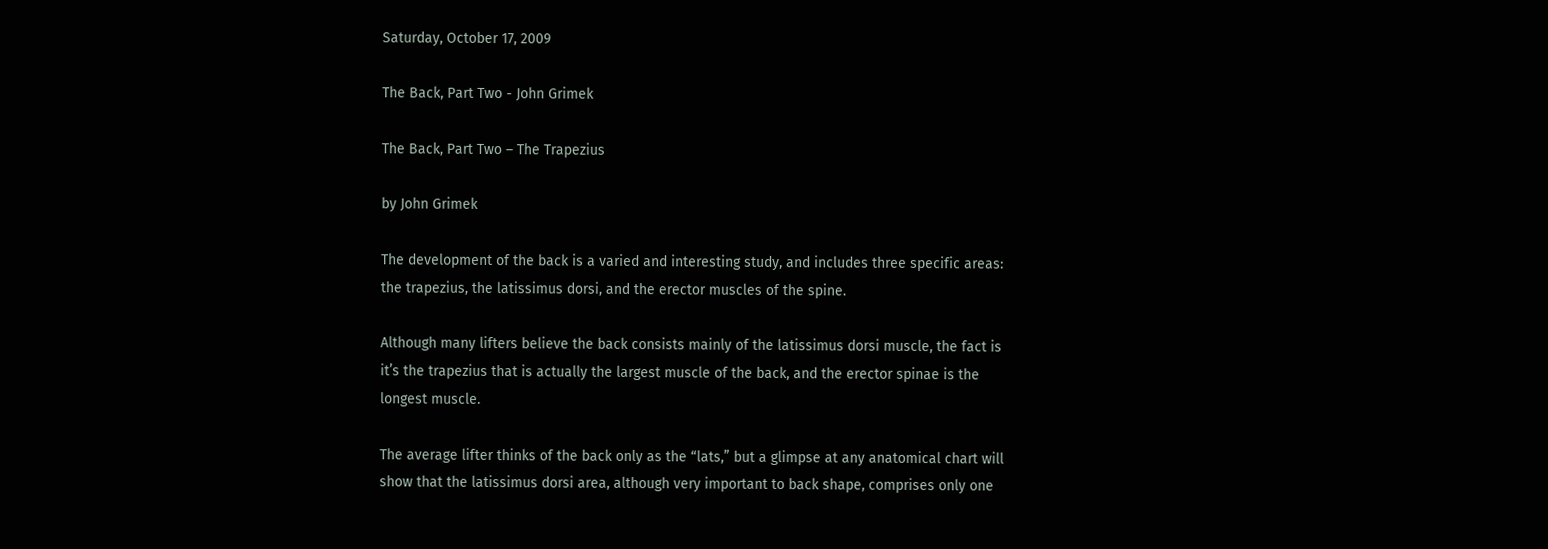Saturday, October 17, 2009

The Back, Part Two - John Grimek

The Back, Part Two – The Trapezius

by John Grimek

The development of the back is a varied and interesting study, and includes three specific areas: the trapezius, the latissimus dorsi, and the erector muscles of the spine.

Although many lifters believe the back consists mainly of the latissimus dorsi muscle, the fact is it’s the trapezius that is actually the largest muscle of the back, and the erector spinae is the longest muscle.

The average lifter thinks of the back only as the “lats,” but a glimpse at any anatomical chart will show that the latissimus dorsi area, although very important to back shape, comprises only one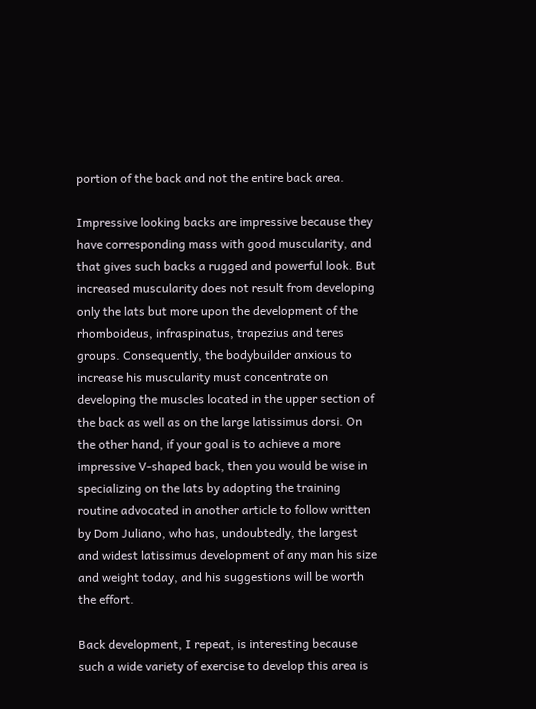portion of the back and not the entire back area.

Impressive looking backs are impressive because they have corresponding mass with good muscularity, and that gives such backs a rugged and powerful look. But increased muscularity does not result from developing only the lats but more upon the development of the rhomboideus, infraspinatus, trapezius and teres groups. Consequently, the bodybuilder anxious to increase his muscularity must concentrate on developing the muscles located in the upper section of the back as well as on the large latissimus dorsi. On the other hand, if your goal is to achieve a more impressive V-shaped back, then you would be wise in specializing on the lats by adopting the training routine advocated in another article to follow written by Dom Juliano, who has, undoubtedly, the largest and widest latissimus development of any man his size and weight today, and his suggestions will be worth the effort.

Back development, I repeat, is interesting because such a wide variety of exercise to develop this area is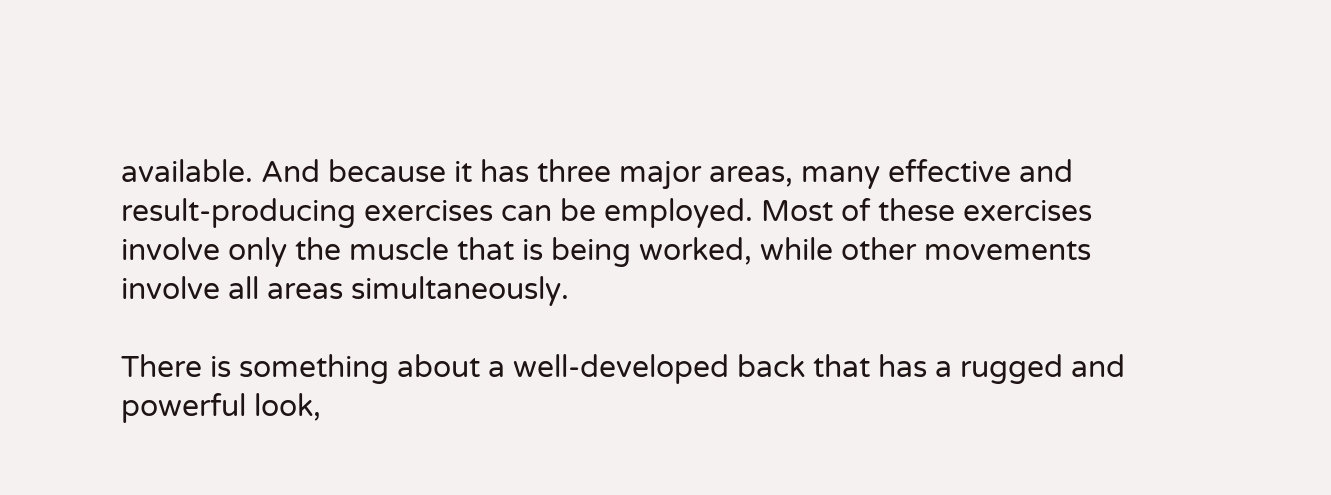available. And because it has three major areas, many effective and result-producing exercises can be employed. Most of these exercises involve only the muscle that is being worked, while other movements involve all areas simultaneously.

There is something about a well-developed back that has a rugged and powerful look,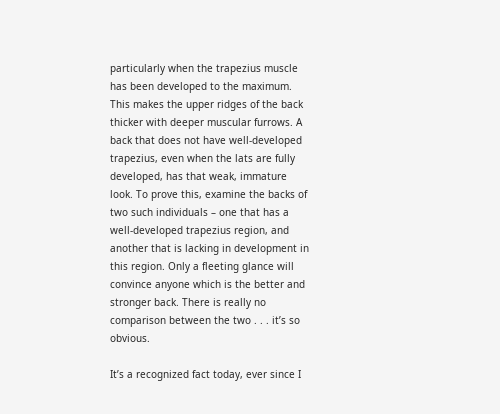particularly when the trapezius muscle has been developed to the maximum. This makes the upper ridges of the back thicker with deeper muscular furrows. A back that does not have well-developed trapezius, even when the lats are fully developed, has that weak, immature look. To prove this, examine the backs of two such individuals – one that has a well-developed trapezius region, and another that is lacking in development in this region. Only a fleeting glance will convince anyone which is the better and stronger back. There is really no comparison between the two . . . it’s so obvious.

It’s a recognized fact today, ever since I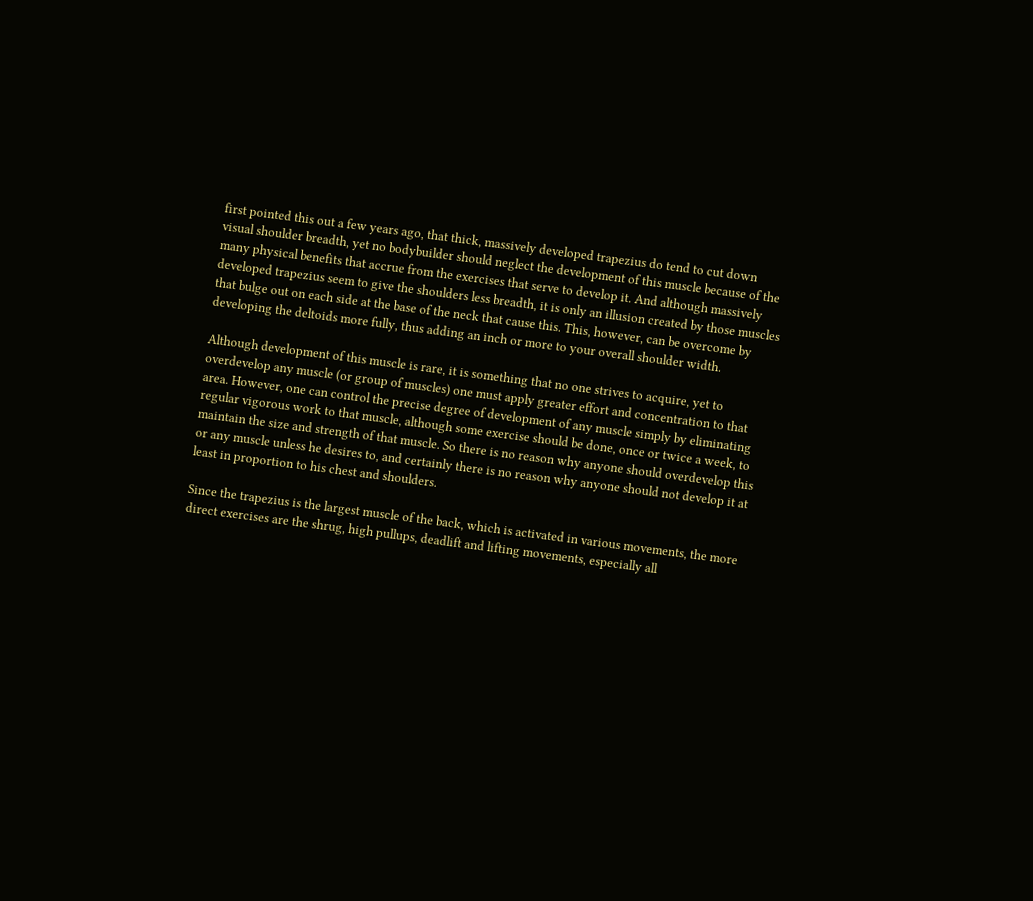first pointed this out a few years ago, that thick, massively developed trapezius do tend to cut down visual shoulder breadth, yet no bodybuilder should neglect the development of this muscle because of the many physical benefits that accrue from the exercises that serve to develop it. And although massively developed trapezius seem to give the shoulders less breadth, it is only an illusion created by those muscles that bulge out on each side at the base of the neck that cause this. This, however, can be overcome by developing the deltoids more fully, thus adding an inch or more to your overall shoulder width.

Although development of this muscle is rare, it is something that no one strives to acquire, yet to overdevelop any muscle (or group of muscles) one must apply greater effort and concentration to that area. However, one can control the precise degree of development of any muscle simply by eliminating regular vigorous work to that muscle, although some exercise should be done, once or twice a week, to maintain the size and strength of that muscle. So there is no reason why anyone should overdevelop this or any muscle unless he desires to, and certainly there is no reason why anyone should not develop it at least in proportion to his chest and shoulders.

Since the trapezius is the largest muscle of the back, which is activated in various movements, the more direct exercises are the shrug, high pullups, deadlift and lifting movements, especially all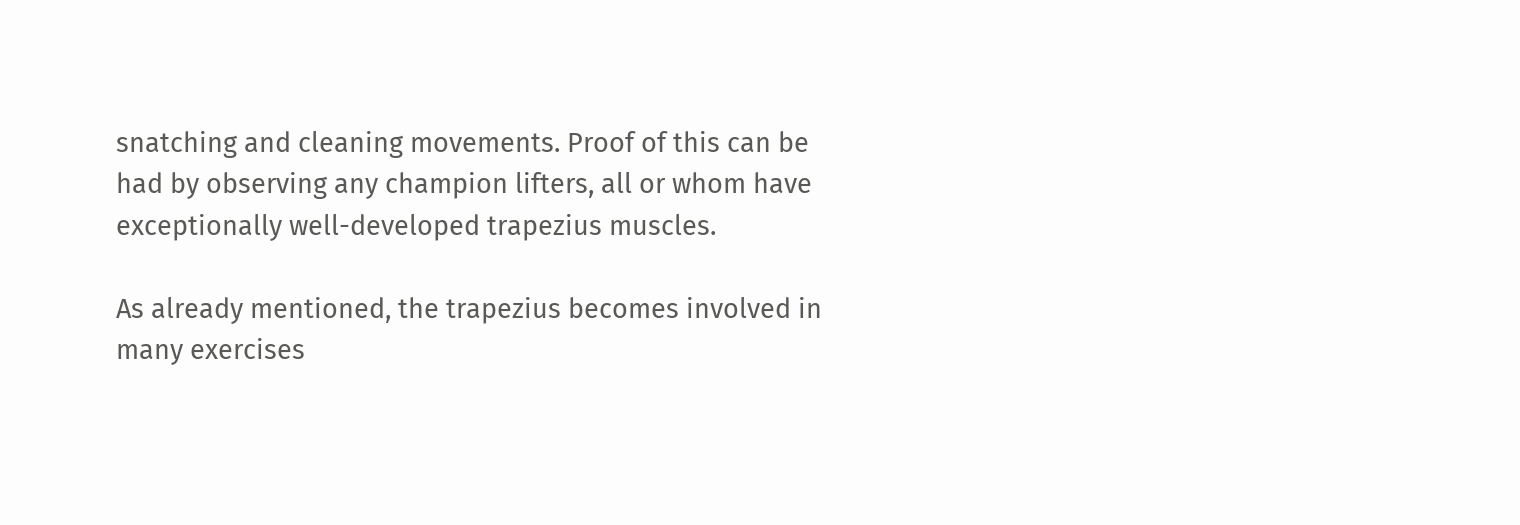snatching and cleaning movements. Proof of this can be had by observing any champion lifters, all or whom have exceptionally well-developed trapezius muscles.

As already mentioned, the trapezius becomes involved in many exercises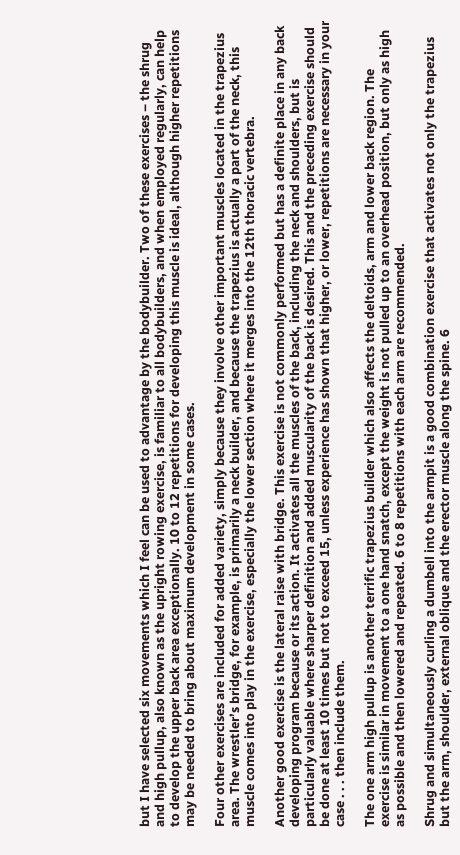but I have selected six movements which I feel can be used to advantage by the bodybuilder. Two of these exercises – the shrug and high pullup, also known as the upright rowing exercise, is familiar to all bodybuilders, and when employed regularly, can help to develop the upper back area exceptionally. 10 to 12 repetitions for developing this muscle is ideal, although higher repetitions may be needed to bring about maximum development in some cases.

Four other exercises are included for added variety, simply because they involve other important muscles located in the trapezius area. The wrestler’s bridge, for example, is primarily a neck builder, and because the trapezius is actually a part of the neck, this muscle comes into play in the exercise, especially the lower section where it merges into the 12th thoracic vertebra.

Another good exercise is the lateral raise with bridge. This exercise is not commonly performed but has a definite place in any back developing program because or its action. It activates all the muscles of the back, including the neck and shoulders, but is particularly valuable where sharper definition and added muscularity of the back is desired. This and the preceding exercise should be done at least 10 times but not to exceed 15, unless experience has shown that higher, or lower, repetitions are necessary in your case . . . then include them.

The one arm high pullup is another terrific trapezius builder which also affects the deltoids, arm and lower back region. The exercise is similar in movement to a one hand snatch, except the weight is not pulled up to an overhead position, but only as high as possible and then lowered and repeated. 6 to 8 repetitions with each arm are recommended.

Shrug and simultaneously curling a dumbell into the armpit is a good combination exercise that activates not only the trapezius but the arm, shoulder, external oblique and the erector muscle along the spine. 6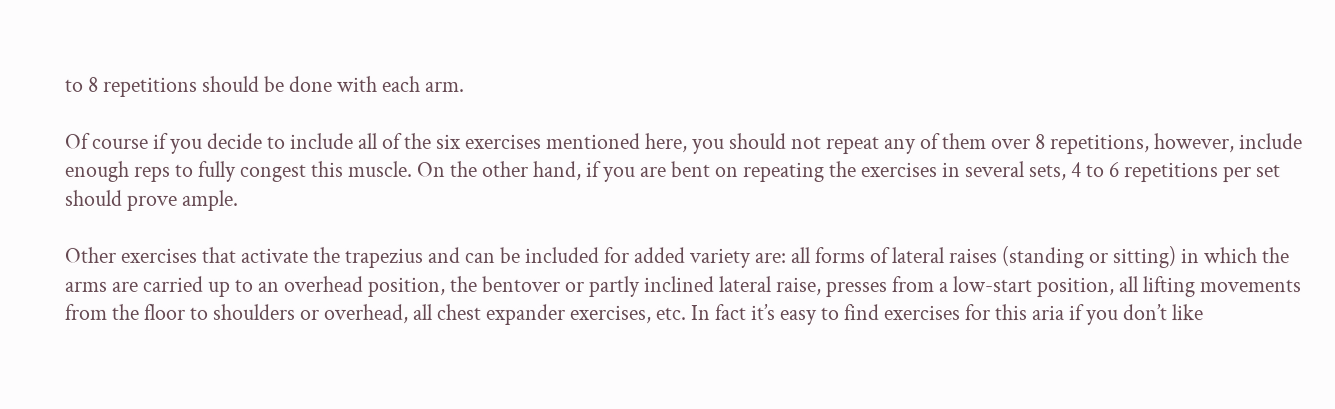to 8 repetitions should be done with each arm.

Of course if you decide to include all of the six exercises mentioned here, you should not repeat any of them over 8 repetitions, however, include enough reps to fully congest this muscle. On the other hand, if you are bent on repeating the exercises in several sets, 4 to 6 repetitions per set should prove ample.

Other exercises that activate the trapezius and can be included for added variety are: all forms of lateral raises (standing or sitting) in which the arms are carried up to an overhead position, the bentover or partly inclined lateral raise, presses from a low-start position, all lifting movements from the floor to shoulders or overhead, all chest expander exercises, etc. In fact it’s easy to find exercises for this aria if you don’t like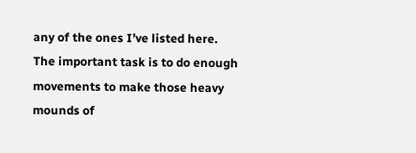any of the ones I’ve listed here. The important task is to do enough movements to make those heavy mounds of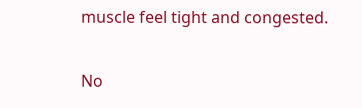muscle feel tight and congested.

No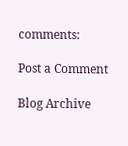comments:

Post a Comment

Blog Archive